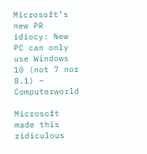Microsoft’s new PR idiocy: New PC can only use Windows 10 (not 7 nor 8.1) – Computerworld

Microsoft made this ridiculous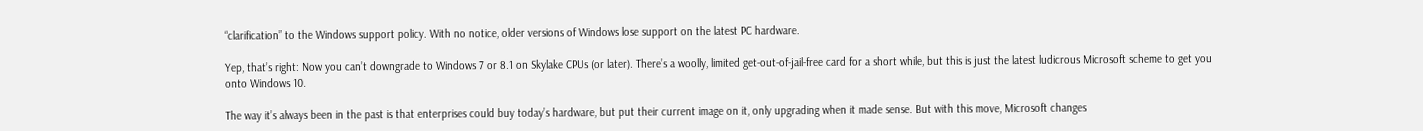“clarification” to the Windows support policy. With no notice, older versions of Windows lose support on the latest PC hardware.

Yep, that’s right: Now you can’t downgrade to Windows 7 or 8.1 on Skylake CPUs (or later). There’s a woolly, limited get-out-of-jail-free card for a short while, but this is just the latest ludicrous Microsoft scheme to get you onto Windows 10.

The way it’s always been in the past is that enterprises could buy today’s hardware, but put their current image on it, only upgrading when it made sense. But with this move, Microsoft changes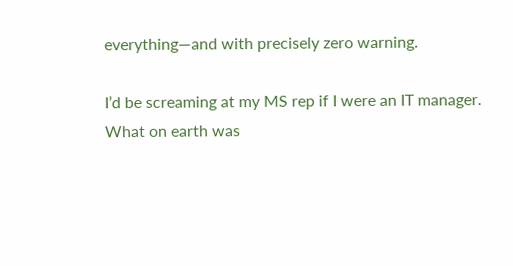everything—and with precisely zero warning.

I’d be screaming at my MS rep if I were an IT manager. What on earth was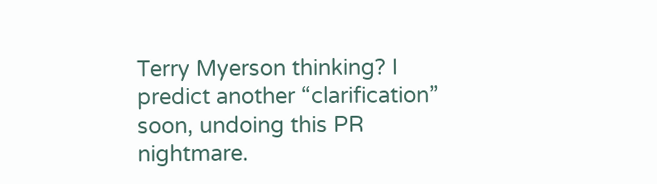Terry Myerson thinking? I predict another “clarification” soon, undoing this PR nightmare.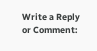Write a Reply or Comment: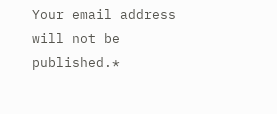Your email address will not be published.*